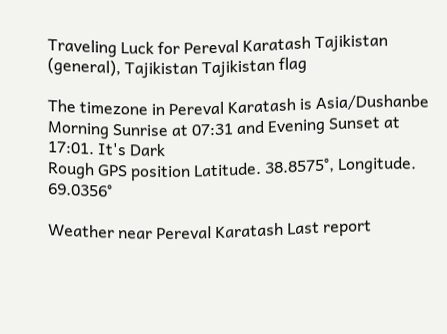Traveling Luck for Pereval Karatash Tajikistan (general), Tajikistan Tajikistan flag

The timezone in Pereval Karatash is Asia/Dushanbe
Morning Sunrise at 07:31 and Evening Sunset at 17:01. It's Dark
Rough GPS position Latitude. 38.8575°, Longitude. 69.0356°

Weather near Pereval Karatash Last report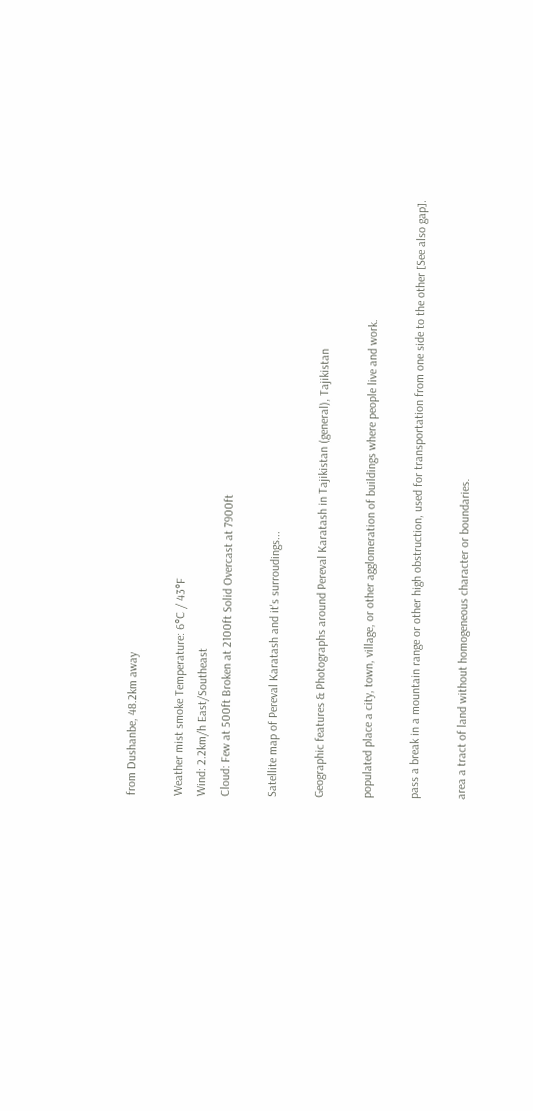from Dushanbe, 48.2km away

Weather mist smoke Temperature: 6°C / 43°F
Wind: 2.2km/h East/Southeast
Cloud: Few at 500ft Broken at 2100ft Solid Overcast at 7900ft

Satellite map of Pereval Karatash and it's surroudings...

Geographic features & Photographs around Pereval Karatash in Tajikistan (general), Tajikistan

populated place a city, town, village, or other agglomeration of buildings where people live and work.

pass a break in a mountain range or other high obstruction, used for transportation from one side to the other [See also gap].

area a tract of land without homogeneous character or boundaries.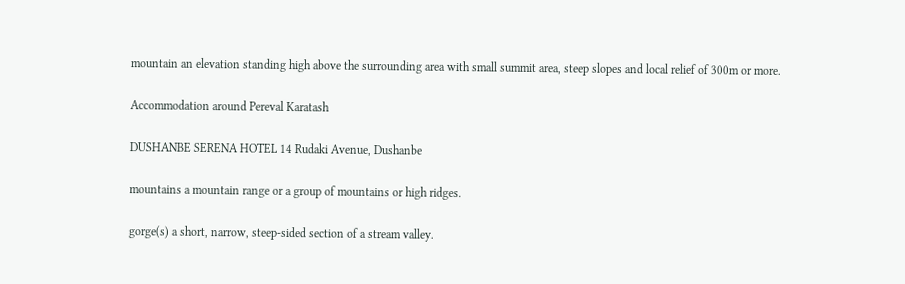mountain an elevation standing high above the surrounding area with small summit area, steep slopes and local relief of 300m or more.

Accommodation around Pereval Karatash

DUSHANBE SERENA HOTEL 14 Rudaki Avenue, Dushanbe

mountains a mountain range or a group of mountains or high ridges.

gorge(s) a short, narrow, steep-sided section of a stream valley.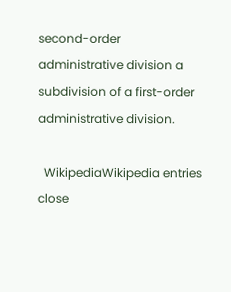second-order administrative division a subdivision of a first-order administrative division.

  WikipediaWikipedia entries close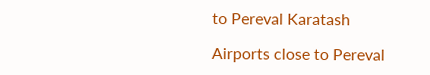to Pereval Karatash

Airports close to Pereval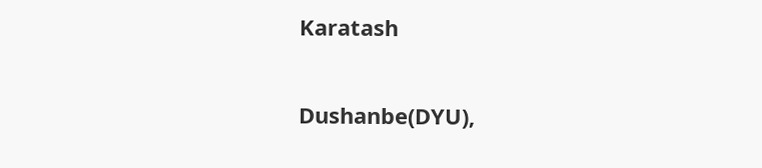Karatash

Dushanbe(DYU),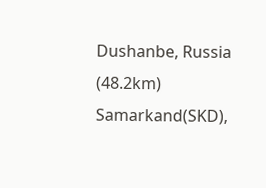Dushanbe, Russia (48.2km)
Samarkand(SKD),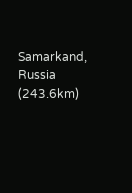Samarkand, Russia (243.6km)